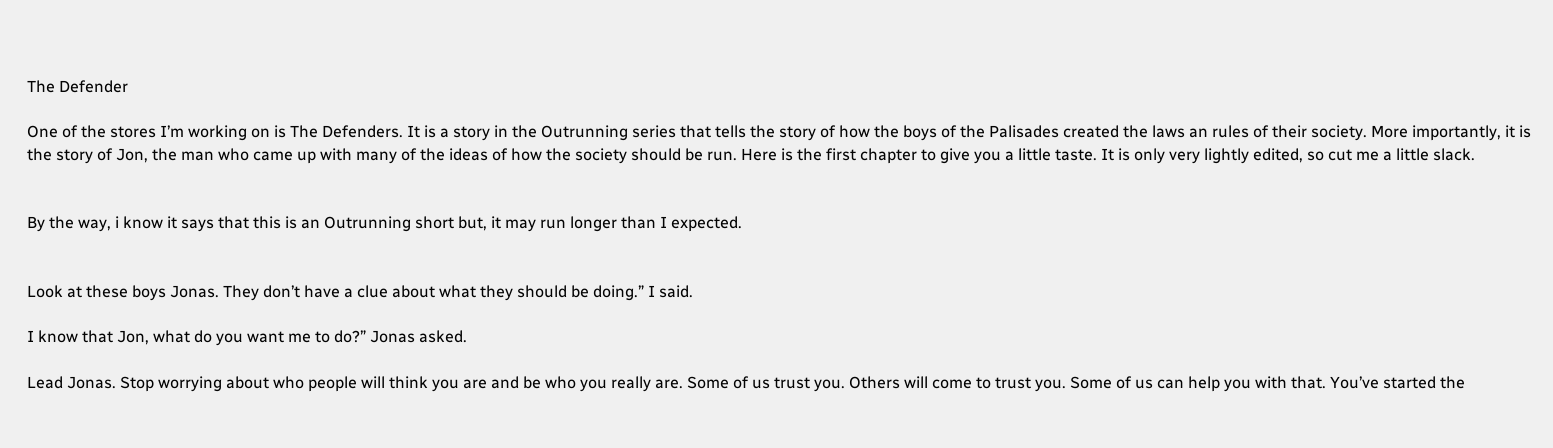The Defender

One of the stores I’m working on is The Defenders. It is a story in the Outrunning series that tells the story of how the boys of the Palisades created the laws an rules of their society. More importantly, it is the story of Jon, the man who came up with many of the ideas of how the society should be run. Here is the first chapter to give you a little taste. It is only very lightly edited, so cut me a little slack.


By the way, i know it says that this is an Outrunning short but, it may run longer than I expected.


Look at these boys Jonas. They don’t have a clue about what they should be doing.” I said.

I know that Jon, what do you want me to do?” Jonas asked.

Lead Jonas. Stop worrying about who people will think you are and be who you really are. Some of us trust you. Others will come to trust you. Some of us can help you with that. You’ve started the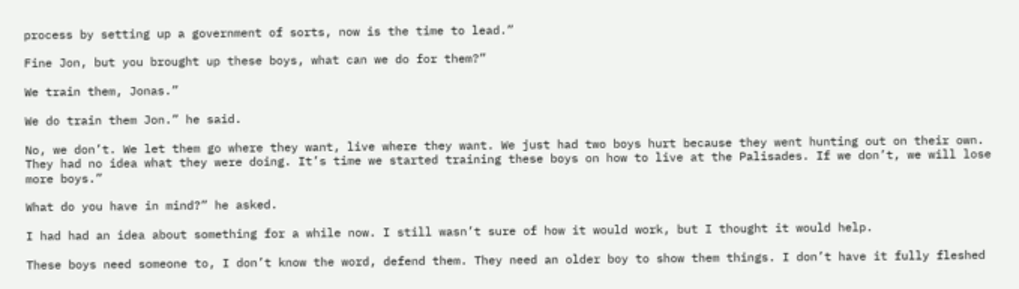process by setting up a government of sorts, now is the time to lead.”

Fine Jon, but you brought up these boys, what can we do for them?”

We train them, Jonas.”

We do train them Jon.” he said.

No, we don’t. We let them go where they want, live where they want. We just had two boys hurt because they went hunting out on their own. They had no idea what they were doing. It’s time we started training these boys on how to live at the Palisades. If we don’t, we will lose more boys.”

What do you have in mind?” he asked.

I had had an idea about something for a while now. I still wasn’t sure of how it would work, but I thought it would help.

These boys need someone to, I don’t know the word, defend them. They need an older boy to show them things. I don’t have it fully fleshed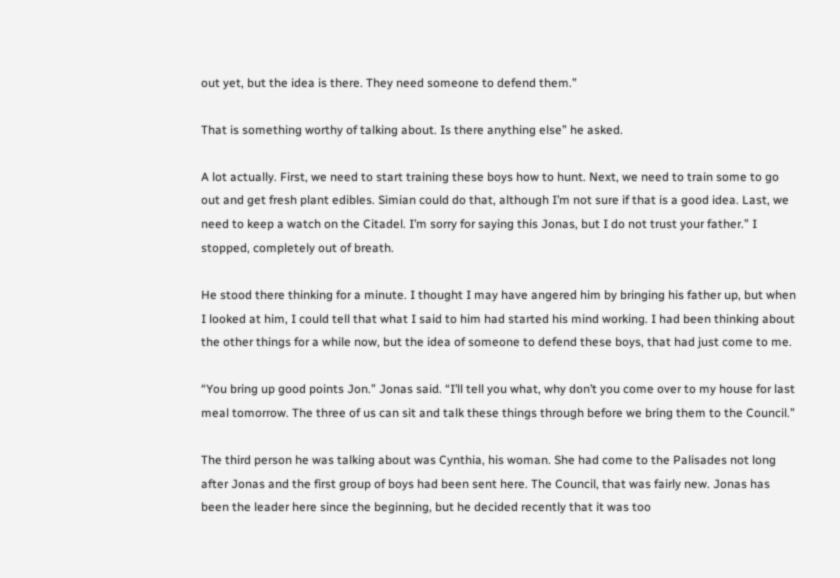out yet, but the idea is there. They need someone to defend them.”

That is something worthy of talking about. Is there anything else” he asked.

A lot actually. First, we need to start training these boys how to hunt. Next, we need to train some to go out and get fresh plant edibles. Simian could do that, although I’m not sure if that is a good idea. Last, we need to keep a watch on the Citadel. I’m sorry for saying this Jonas, but I do not trust your father.” I stopped, completely out of breath.

He stood there thinking for a minute. I thought I may have angered him by bringing his father up, but when I looked at him, I could tell that what I said to him had started his mind working. I had been thinking about the other things for a while now, but the idea of someone to defend these boys, that had just come to me.

“You bring up good points Jon.” Jonas said. “I’ll tell you what, why don’t you come over to my house for last meal tomorrow. The three of us can sit and talk these things through before we bring them to the Council.”

The third person he was talking about was Cynthia, his woman. She had come to the Palisades not long after Jonas and the first group of boys had been sent here. The Council, that was fairly new. Jonas has been the leader here since the beginning, but he decided recently that it was too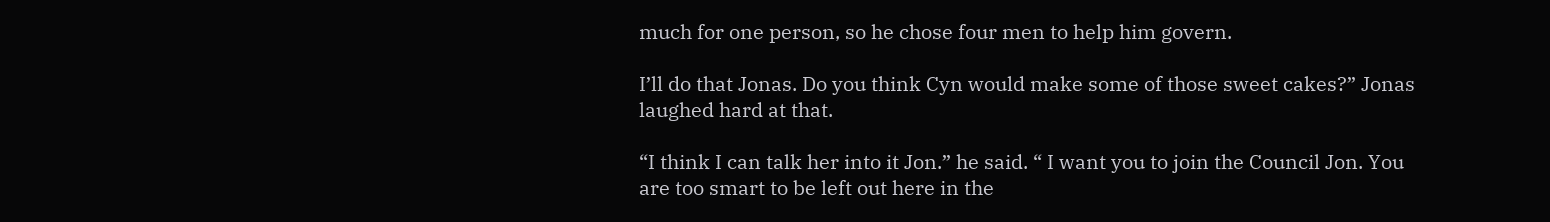much for one person, so he chose four men to help him govern.

I’ll do that Jonas. Do you think Cyn would make some of those sweet cakes?” Jonas laughed hard at that.

“I think I can talk her into it Jon.” he said. “ I want you to join the Council Jon. You are too smart to be left out here in the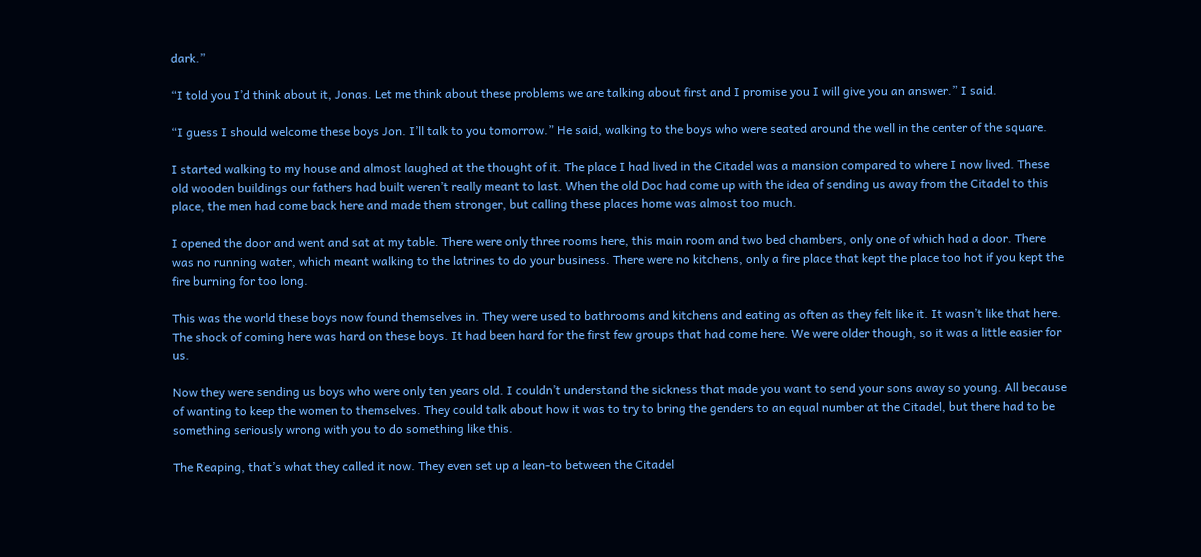dark.”

“I told you I’d think about it, Jonas. Let me think about these problems we are talking about first and I promise you I will give you an answer.” I said.

“I guess I should welcome these boys Jon. I’ll talk to you tomorrow.” He said, walking to the boys who were seated around the well in the center of the square.

I started walking to my house and almost laughed at the thought of it. The place I had lived in the Citadel was a mansion compared to where I now lived. These old wooden buildings our fathers had built weren’t really meant to last. When the old Doc had come up with the idea of sending us away from the Citadel to this place, the men had come back here and made them stronger, but calling these places home was almost too much.

I opened the door and went and sat at my table. There were only three rooms here, this main room and two bed chambers, only one of which had a door. There was no running water, which meant walking to the latrines to do your business. There were no kitchens, only a fire place that kept the place too hot if you kept the fire burning for too long.

This was the world these boys now found themselves in. They were used to bathrooms and kitchens and eating as often as they felt like it. It wasn’t like that here. The shock of coming here was hard on these boys. It had been hard for the first few groups that had come here. We were older though, so it was a little easier for us.

Now they were sending us boys who were only ten years old. I couldn’t understand the sickness that made you want to send your sons away so young. All because of wanting to keep the women to themselves. They could talk about how it was to try to bring the genders to an equal number at the Citadel, but there had to be something seriously wrong with you to do something like this.

The Reaping, that’s what they called it now. They even set up a lean-to between the Citadel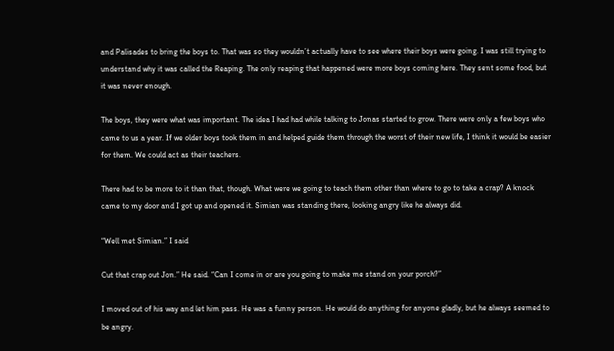and Palisades to bring the boys to. That was so they wouldn’t actually have to see where their boys were going. I was still trying to understand why it was called the Reaping. The only reaping that happened were more boys coming here. They sent some food, but it was never enough.

The boys, they were what was important. The idea I had had while talking to Jonas started to grow. There were only a few boys who came to us a year. If we older boys took them in and helped guide them through the worst of their new life, I think it would be easier for them. We could act as their teachers.

There had to be more to it than that, though. What were we going to teach them other than where to go to take a crap? A knock came to my door and I got up and opened it. Simian was standing there, looking angry like he always did.

“Well met Simian.” I said

Cut that crap out Jon.” He said. “Can I come in or are you going to make me stand on your porch?”

I moved out of his way and let him pass. He was a funny person. He would do anything for anyone gladly, but he always seemed to be angry.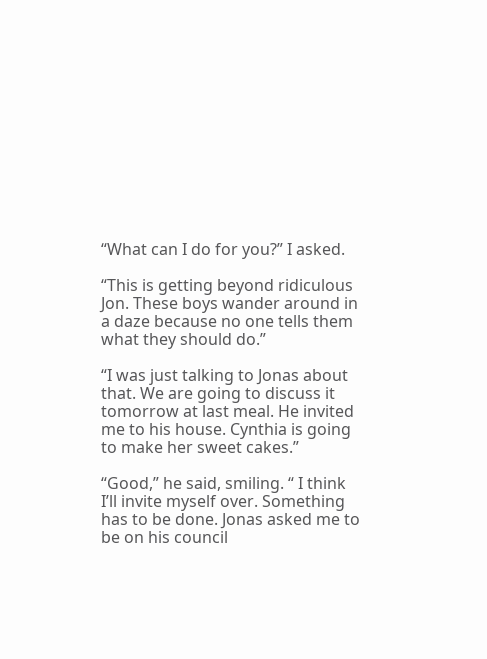“What can I do for you?” I asked.

“This is getting beyond ridiculous Jon. These boys wander around in a daze because no one tells them what they should do.”

“I was just talking to Jonas about that. We are going to discuss it tomorrow at last meal. He invited me to his house. Cynthia is going to make her sweet cakes.”

“Good,” he said, smiling. “ I think I’ll invite myself over. Something has to be done. Jonas asked me to be on his council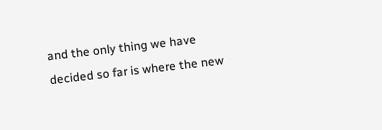and the only thing we have decided so far is where the new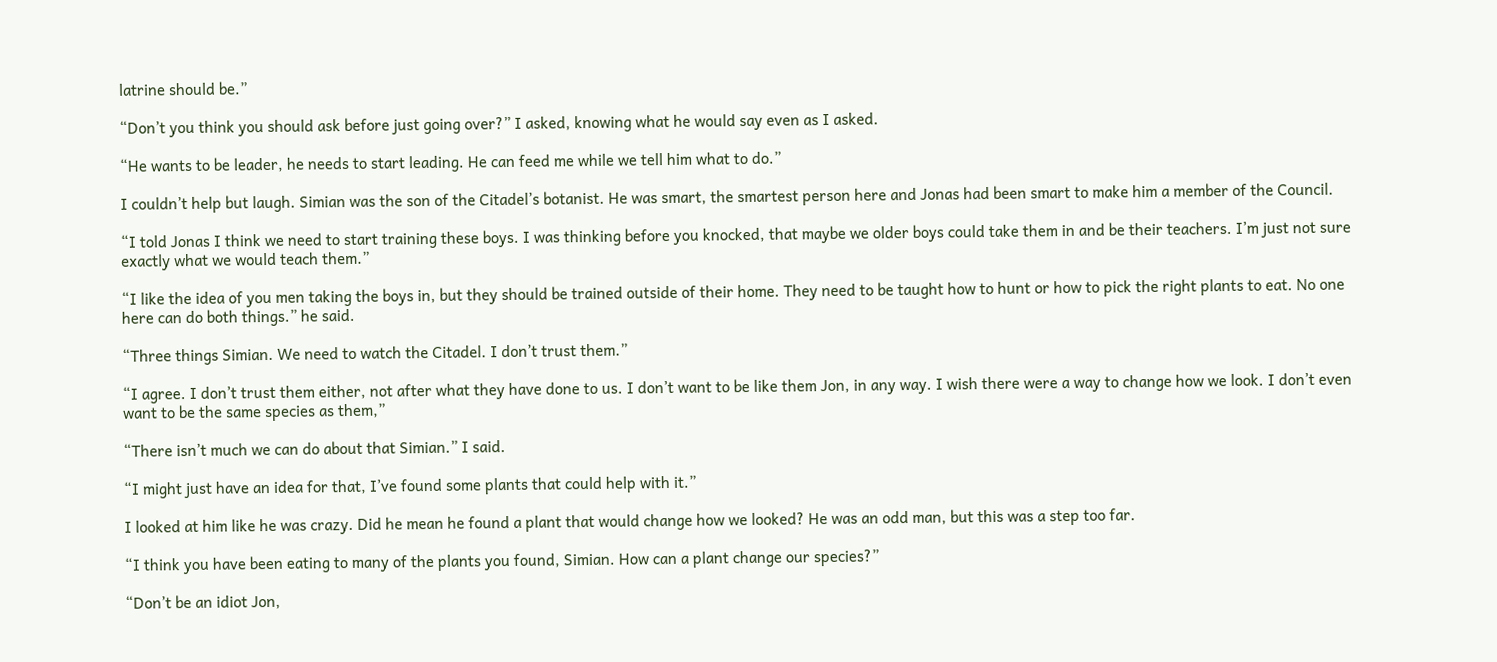latrine should be.”

“Don’t you think you should ask before just going over?” I asked, knowing what he would say even as I asked.

“He wants to be leader, he needs to start leading. He can feed me while we tell him what to do.”

I couldn’t help but laugh. Simian was the son of the Citadel’s botanist. He was smart, the smartest person here and Jonas had been smart to make him a member of the Council.

“I told Jonas I think we need to start training these boys. I was thinking before you knocked, that maybe we older boys could take them in and be their teachers. I’m just not sure exactly what we would teach them.”

“I like the idea of you men taking the boys in, but they should be trained outside of their home. They need to be taught how to hunt or how to pick the right plants to eat. No one here can do both things.” he said.

“Three things Simian. We need to watch the Citadel. I don’t trust them.”

“I agree. I don’t trust them either, not after what they have done to us. I don’t want to be like them Jon, in any way. I wish there were a way to change how we look. I don’t even want to be the same species as them,”

“There isn’t much we can do about that Simian.” I said.

“I might just have an idea for that, I’ve found some plants that could help with it.”

I looked at him like he was crazy. Did he mean he found a plant that would change how we looked? He was an odd man, but this was a step too far.

“I think you have been eating to many of the plants you found, Simian. How can a plant change our species?”

“Don’t be an idiot Jon,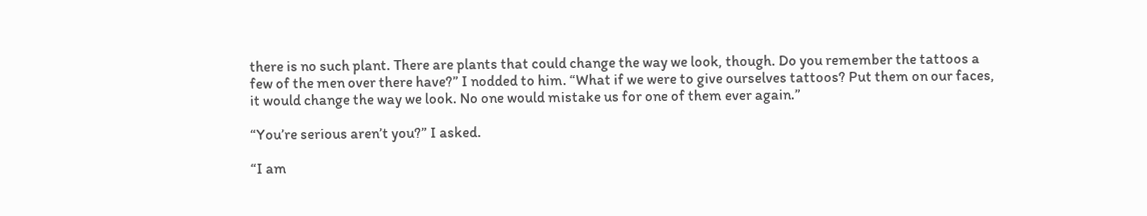there is no such plant. There are plants that could change the way we look, though. Do you remember the tattoos a few of the men over there have?” I nodded to him. “What if we were to give ourselves tattoos? Put them on our faces, it would change the way we look. No one would mistake us for one of them ever again.”

“You’re serious aren’t you?” I asked.

“I am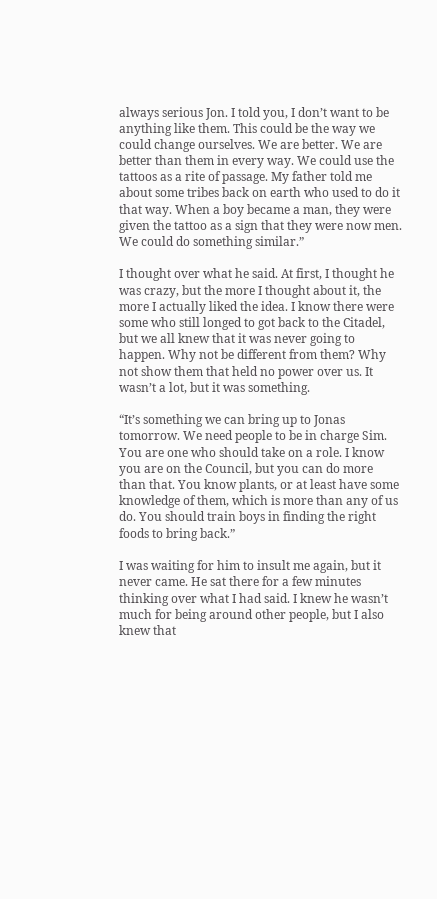always serious Jon. I told you, I don’t want to be anything like them. This could be the way we could change ourselves. We are better. We are better than them in every way. We could use the tattoos as a rite of passage. My father told me about some tribes back on earth who used to do it that way. When a boy became a man, they were given the tattoo as a sign that they were now men. We could do something similar.”

I thought over what he said. At first, I thought he was crazy, but the more I thought about it, the more I actually liked the idea. I know there were some who still longed to got back to the Citadel, but we all knew that it was never going to happen. Why not be different from them? Why not show them that held no power over us. It wasn’t a lot, but it was something.

“It’s something we can bring up to Jonas tomorrow. We need people to be in charge Sim. You are one who should take on a role. I know you are on the Council, but you can do more than that. You know plants, or at least have some knowledge of them, which is more than any of us do. You should train boys in finding the right foods to bring back.”

I was waiting for him to insult me again, but it never came. He sat there for a few minutes thinking over what I had said. I knew he wasn’t much for being around other people, but I also knew that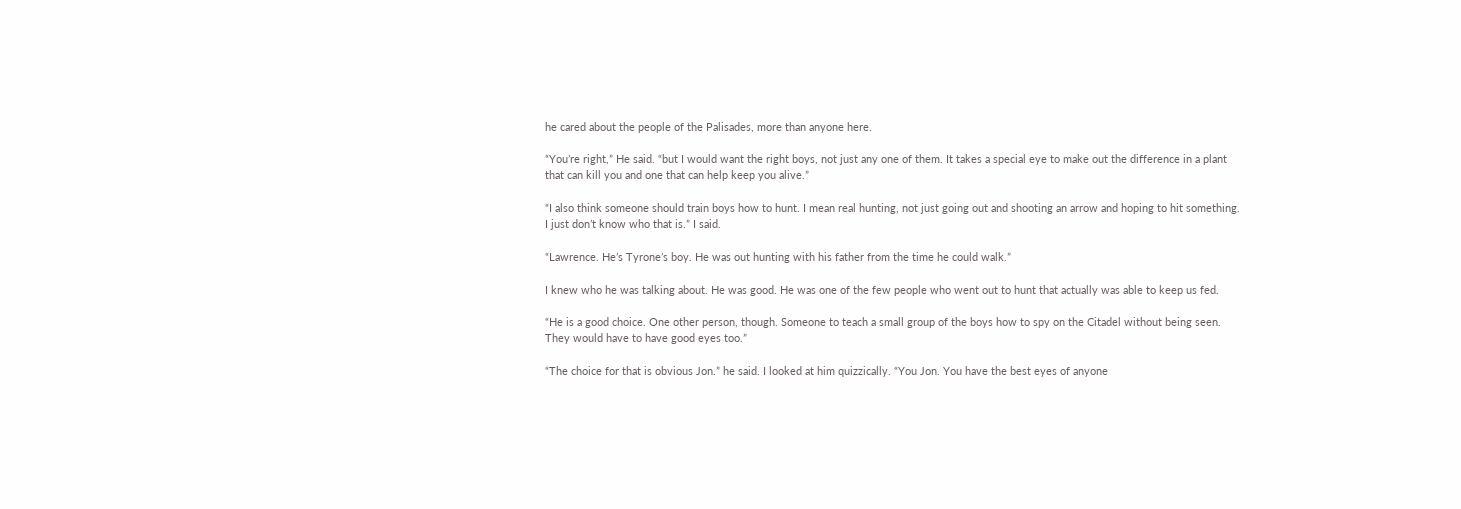he cared about the people of the Palisades, more than anyone here.

“You’re right,” He said. “but I would want the right boys, not just any one of them. It takes a special eye to make out the difference in a plant that can kill you and one that can help keep you alive.”

“I also think someone should train boys how to hunt. I mean real hunting, not just going out and shooting an arrow and hoping to hit something. I just don’t know who that is.” I said.

“Lawrence. He’s Tyrone’s boy. He was out hunting with his father from the time he could walk.”

I knew who he was talking about. He was good. He was one of the few people who went out to hunt that actually was able to keep us fed.

“He is a good choice. One other person, though. Someone to teach a small group of the boys how to spy on the Citadel without being seen. They would have to have good eyes too.”

“The choice for that is obvious Jon.” he said. I looked at him quizzically. “You Jon. You have the best eyes of anyone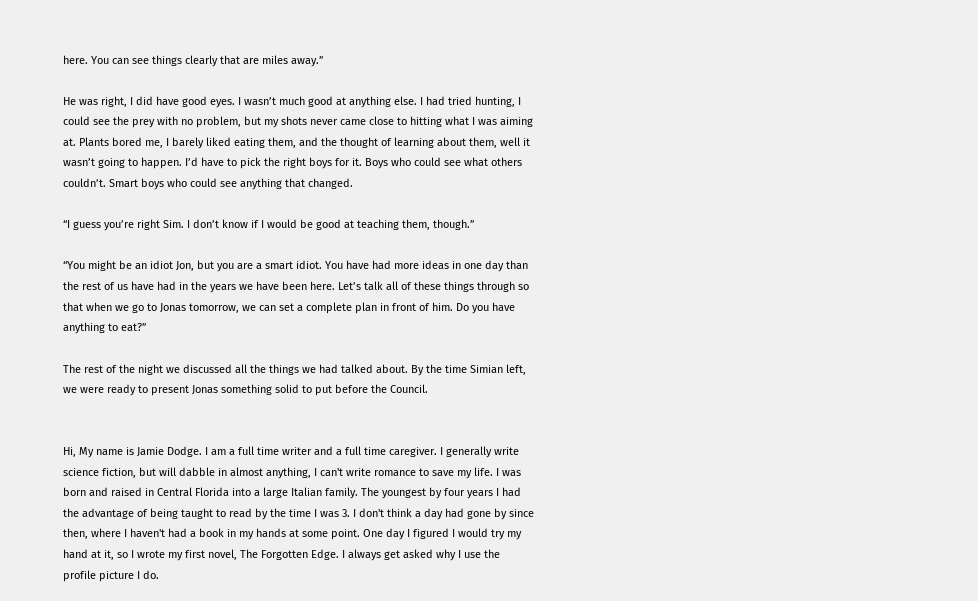here. You can see things clearly that are miles away.”

He was right, I did have good eyes. I wasn’t much good at anything else. I had tried hunting, I could see the prey with no problem, but my shots never came close to hitting what I was aiming at. Plants bored me, I barely liked eating them, and the thought of learning about them, well it wasn’t going to happen. I’d have to pick the right boys for it. Boys who could see what others couldn’t. Smart boys who could see anything that changed.

“I guess you’re right Sim. I don’t know if I would be good at teaching them, though.”

“You might be an idiot Jon, but you are a smart idiot. You have had more ideas in one day than the rest of us have had in the years we have been here. Let’s talk all of these things through so that when we go to Jonas tomorrow, we can set a complete plan in front of him. Do you have anything to eat?”

The rest of the night we discussed all the things we had talked about. By the time Simian left, we were ready to present Jonas something solid to put before the Council.


Hi, My name is Jamie Dodge. I am a full time writer and a full time caregiver. I generally write science fiction, but will dabble in almost anything, I can't write romance to save my life. I was born and raised in Central Florida into a large Italian family. The youngest by four years I had the advantage of being taught to read by the time I was 3. I don't think a day had gone by since then, where I haven't had a book in my hands at some point. One day I figured I would try my hand at it, so I wrote my first novel, The Forgotten Edge. I always get asked why I use the profile picture I do.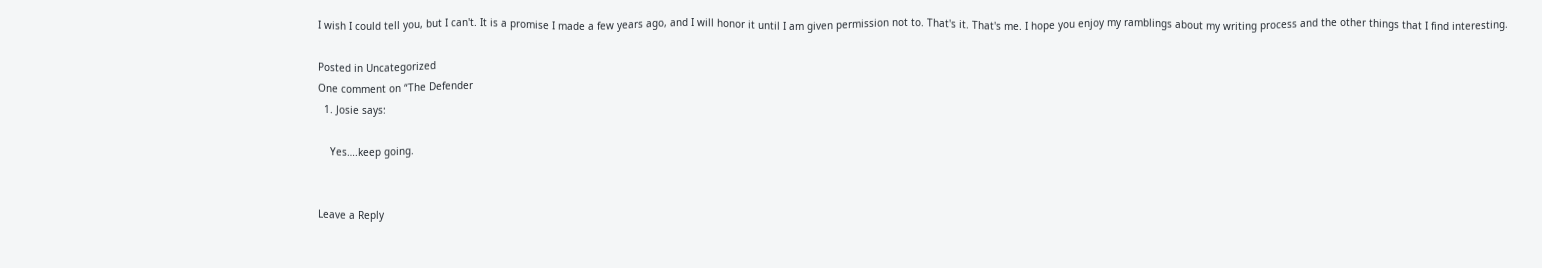I wish I could tell you, but I can't. It is a promise I made a few years ago, and I will honor it until I am given permission not to. That's it. That's me. I hope you enjoy my ramblings about my writing process and the other things that I find interesting.

Posted in Uncategorized
One comment on “The Defender
  1. Josie says:

    Yes….keep going.


Leave a Reply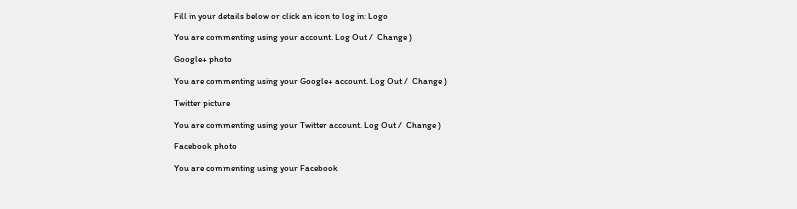Fill in your details below or click an icon to log in: Logo

You are commenting using your account. Log Out /  Change )

Google+ photo

You are commenting using your Google+ account. Log Out /  Change )

Twitter picture

You are commenting using your Twitter account. Log Out /  Change )

Facebook photo

You are commenting using your Facebook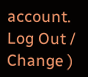account. Log Out /  Change )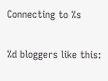Connecting to %s

%d bloggers like this: